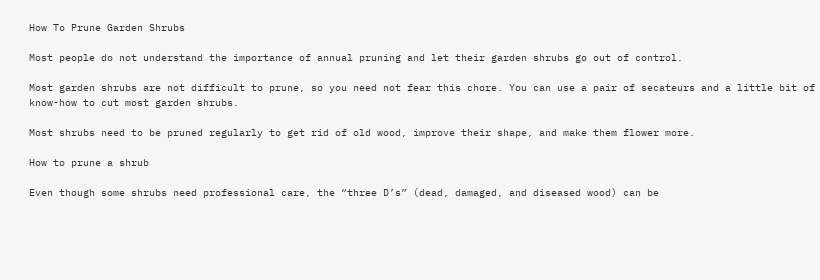How To Prune Garden Shrubs

Most people do not understand the importance of annual pruning and let their garden shrubs go out of control.

Most garden shrubs are not difficult to prune, so you need not fear this chore. You can use a pair of secateurs and a little bit of know-how to cut most garden shrubs.

Most shrubs need to be pruned regularly to get rid of old wood, improve their shape, and make them flower more.

How to prune a shrub

Even though some shrubs need professional care, the “three D’s” (dead, damaged, and diseased wood) can be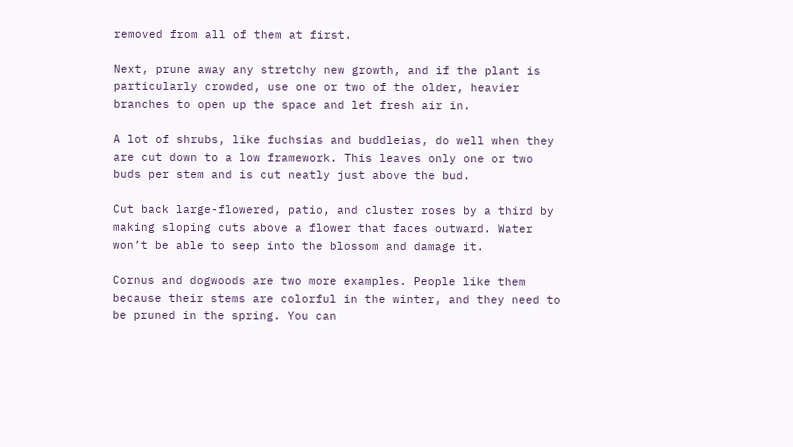removed from all of them at first.

Next, prune away any stretchy new growth, and if the plant is particularly crowded, use one or two of the older, heavier branches to open up the space and let fresh air in.

A lot of shrubs, like fuchsias and buddleias, do well when they are cut down to a low framework. This leaves only one or two buds per stem and is cut neatly just above the bud.

Cut back large-flowered, patio, and cluster roses by a third by making sloping cuts above a flower that faces outward. Water won’t be able to seep into the blossom and damage it.

Cornus and dogwoods are two more examples. People like them because their stems are colorful in the winter, and they need to be pruned in the spring. You can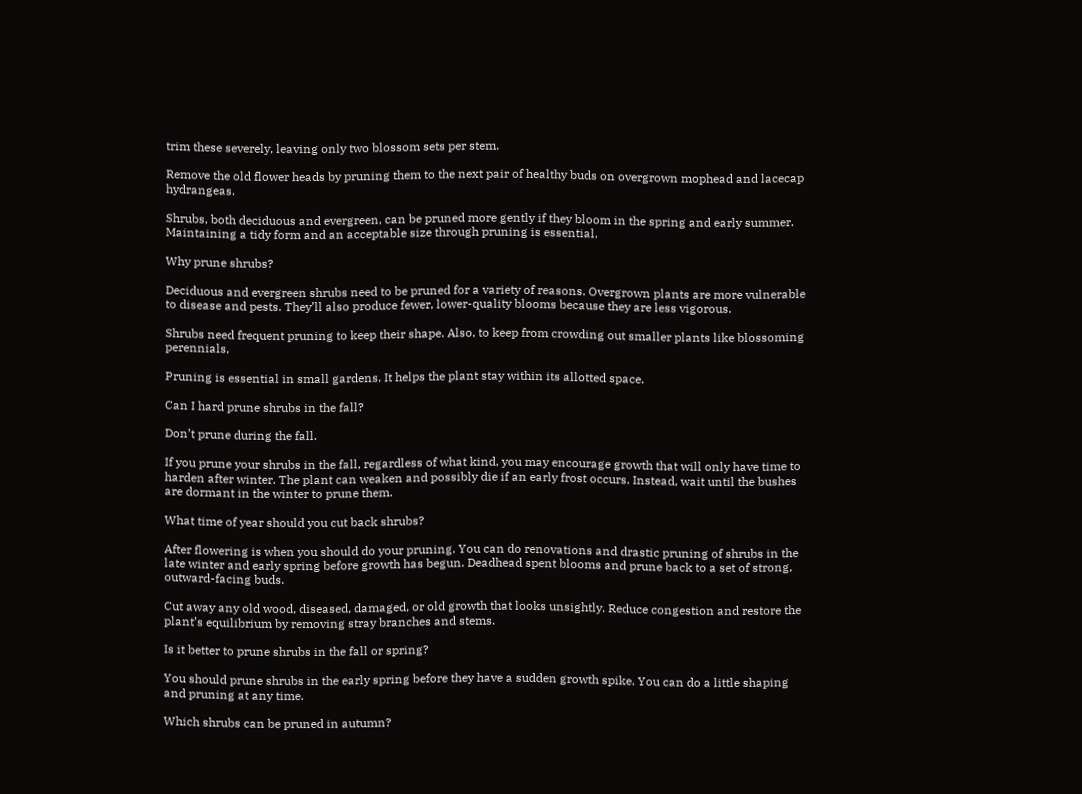trim these severely, leaving only two blossom sets per stem.

Remove the old flower heads by pruning them to the next pair of healthy buds on overgrown mophead and lacecap hydrangeas.

Shrubs, both deciduous and evergreen, can be pruned more gently if they bloom in the spring and early summer. Maintaining a tidy form and an acceptable size through pruning is essential.

Why prune shrubs?

Deciduous and evergreen shrubs need to be pruned for a variety of reasons. Overgrown plants are more vulnerable to disease and pests. They’ll also produce fewer, lower-quality blooms because they are less vigorous.

Shrubs need frequent pruning to keep their shape. Also, to keep from crowding out smaller plants like blossoming perennials,

Pruning is essential in small gardens. It helps the plant stay within its allotted space.

Can I hard prune shrubs in the fall?

Don’t prune during the fall.

If you prune your shrubs in the fall, regardless of what kind, you may encourage growth that will only have time to harden after winter. The plant can weaken and possibly die if an early frost occurs. Instead, wait until the bushes are dormant in the winter to prune them.

What time of year should you cut back shrubs?

After flowering is when you should do your pruning. You can do renovations and drastic pruning of shrubs in the late winter and early spring before growth has begun. Deadhead spent blooms and prune back to a set of strong, outward-facing buds.

Cut away any old wood, diseased, damaged, or old growth that looks unsightly. Reduce congestion and restore the plant’s equilibrium by removing stray branches and stems.

Is it better to prune shrubs in the fall or spring?

You should prune shrubs in the early spring before they have a sudden growth spike. You can do a little shaping and pruning at any time.

Which shrubs can be pruned in autumn?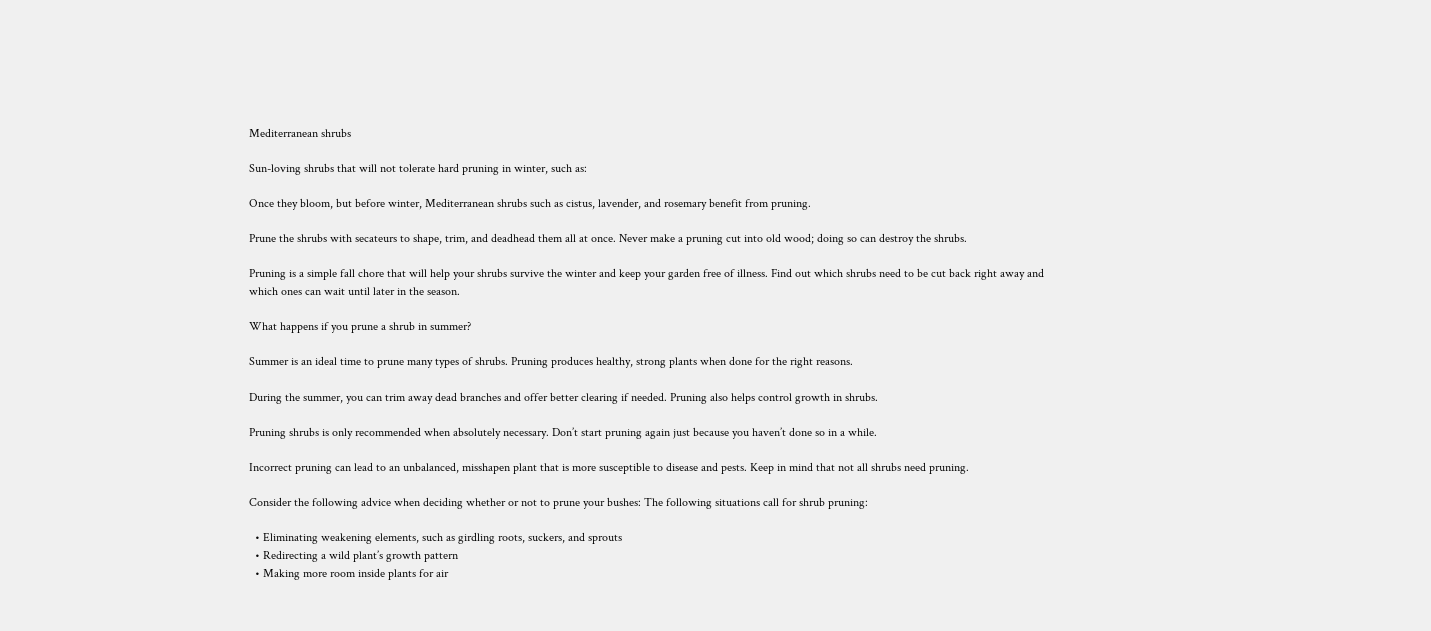Mediterranean shrubs

Sun-loving shrubs that will not tolerate hard pruning in winter, such as:

Once they bloom, but before winter, Mediterranean shrubs such as cistus, lavender, and rosemary benefit from pruning.

Prune the shrubs with secateurs to shape, trim, and deadhead them all at once. Never make a pruning cut into old wood; doing so can destroy the shrubs.

Pruning is a simple fall chore that will help your shrubs survive the winter and keep your garden free of illness. Find out which shrubs need to be cut back right away and which ones can wait until later in the season.

What happens if you prune a shrub in summer?

Summer is an ideal time to prune many types of shrubs. Pruning produces healthy, strong plants when done for the right reasons.

During the summer, you can trim away dead branches and offer better clearing if needed. Pruning also helps control growth in shrubs.

Pruning shrubs is only recommended when absolutely necessary. Don’t start pruning again just because you haven’t done so in a while.

Incorrect pruning can lead to an unbalanced, misshapen plant that is more susceptible to disease and pests. Keep in mind that not all shrubs need pruning.

Consider the following advice when deciding whether or not to prune your bushes: The following situations call for shrub pruning:

  • Eliminating weakening elements, such as girdling roots, suckers, and sprouts
  • Redirecting a wild plant’s growth pattern
  • Making more room inside plants for air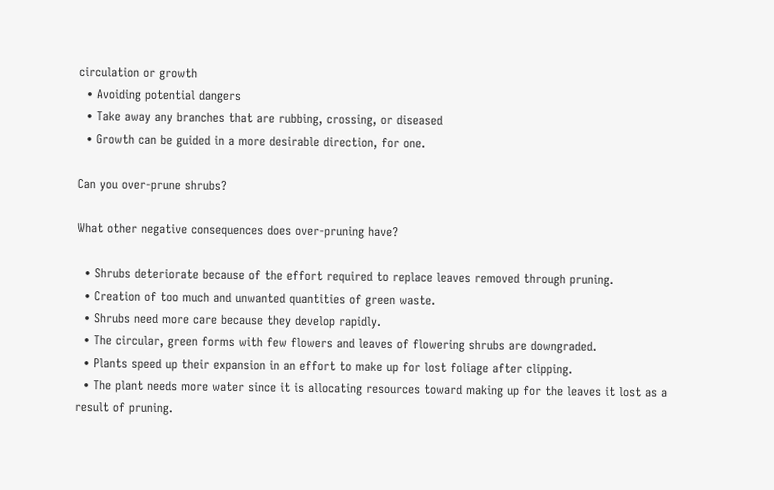circulation or growth
  • Avoiding potential dangers
  • Take away any branches that are rubbing, crossing, or diseased
  • Growth can be guided in a more desirable direction, for one.

Can you over-prune shrubs?

What other negative consequences does over-pruning have?

  • Shrubs deteriorate because of the effort required to replace leaves removed through pruning.
  • Creation of too much and unwanted quantities of green waste.
  • Shrubs need more care because they develop rapidly.
  • The circular, green forms with few flowers and leaves of flowering shrubs are downgraded.
  • Plants speed up their expansion in an effort to make up for lost foliage after clipping.
  • The plant needs more water since it is allocating resources toward making up for the leaves it lost as a result of pruning.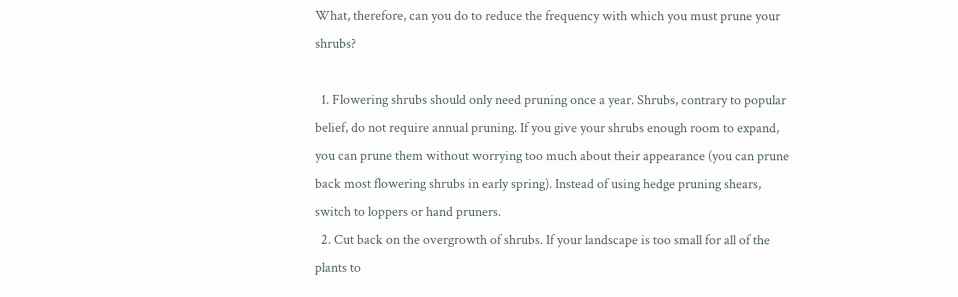What, therefore, can you do to reduce the frequency with which you must prune your shrubs?

  1. Flowering shrubs should only need pruning once a year. Shrubs, contrary to popular belief, do not require annual pruning. If you give your shrubs enough room to expand, you can prune them without worrying too much about their appearance (you can prune back most flowering shrubs in early spring). Instead of using hedge pruning shears, switch to loppers or hand pruners.
  2. Cut back on the overgrowth of shrubs. If your landscape is too small for all of the plants to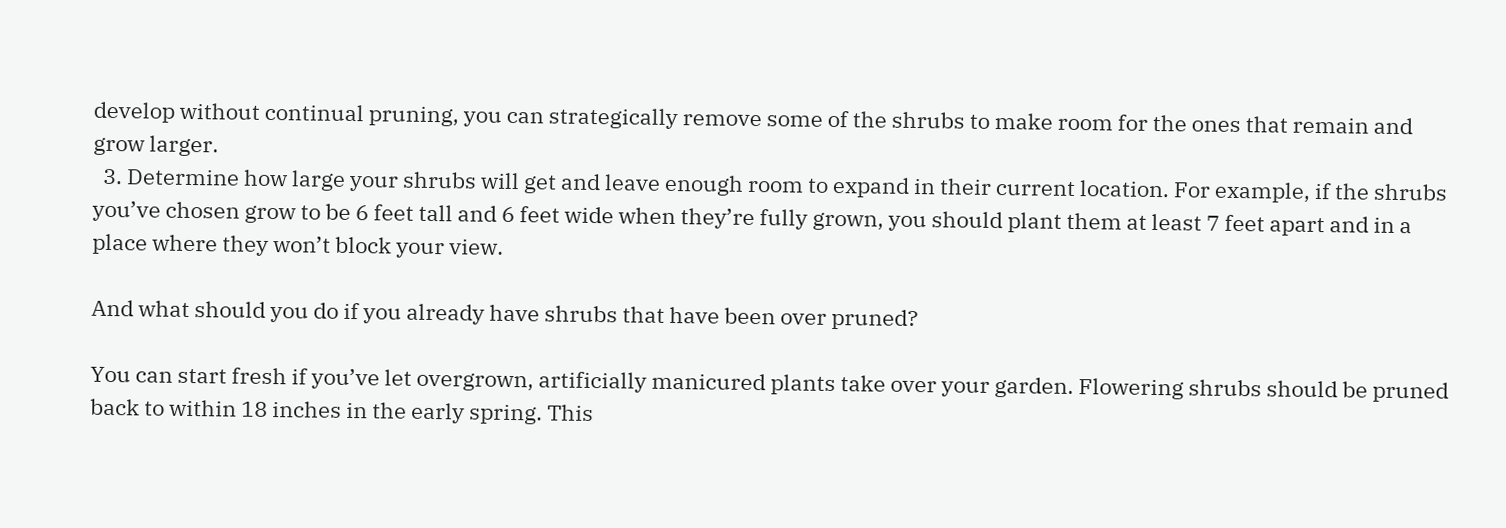develop without continual pruning, you can strategically remove some of the shrubs to make room for the ones that remain and grow larger.
  3. Determine how large your shrubs will get and leave enough room to expand in their current location. For example, if the shrubs you’ve chosen grow to be 6 feet tall and 6 feet wide when they’re fully grown, you should plant them at least 7 feet apart and in a place where they won’t block your view.

And what should you do if you already have shrubs that have been over pruned?

You can start fresh if you’ve let overgrown, artificially manicured plants take over your garden. Flowering shrubs should be pruned back to within 18 inches in the early spring. This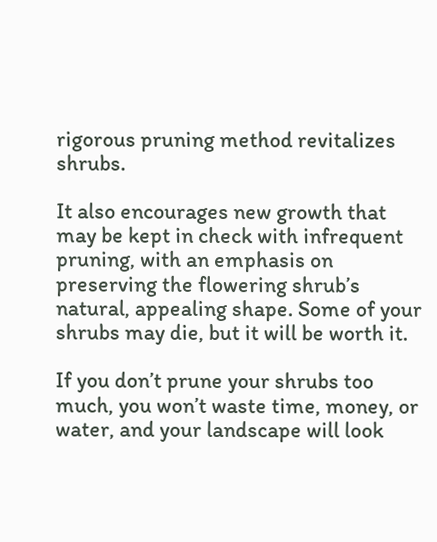rigorous pruning method revitalizes shrubs.

It also encourages new growth that may be kept in check with infrequent pruning, with an emphasis on preserving the flowering shrub’s natural, appealing shape. Some of your shrubs may die, but it will be worth it.

If you don’t prune your shrubs too much, you won’t waste time, money, or water, and your landscape will look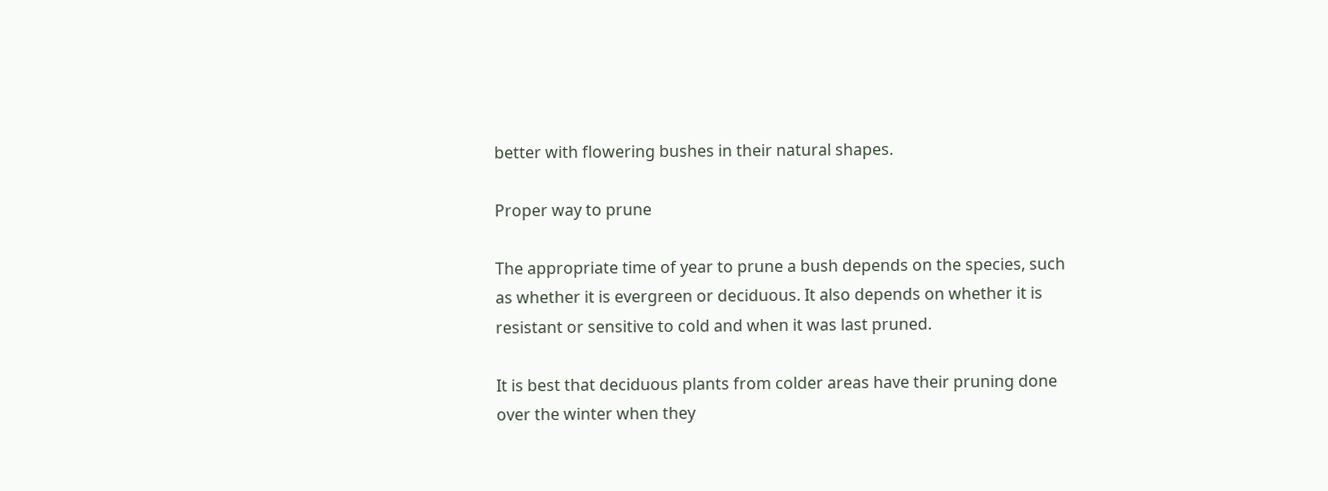better with flowering bushes in their natural shapes.

Proper way to prune

The appropriate time of year to prune a bush depends on the species, such as whether it is evergreen or deciduous. It also depends on whether it is resistant or sensitive to cold and when it was last pruned.

It is best that deciduous plants from colder areas have their pruning done over the winter when they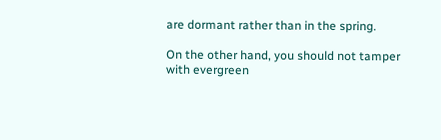are dormant rather than in the spring.

On the other hand, you should not tamper with evergreen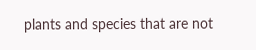plants and species that are not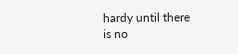hardy until there is no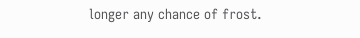longer any chance of frost.